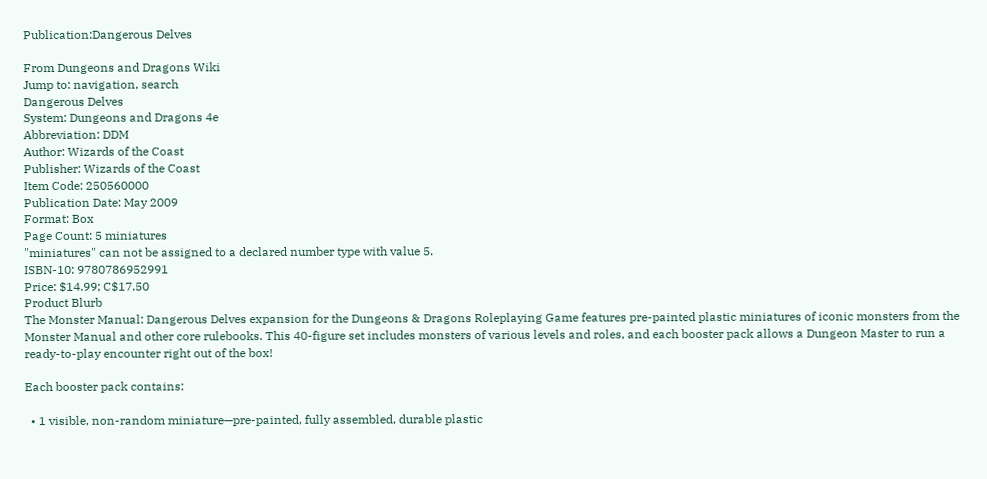Publication:Dangerous Delves

From Dungeons and Dragons Wiki
Jump to: navigation, search
Dangerous Delves
System: Dungeons and Dragons 4e
Abbreviation: DDM
Author: Wizards of the Coast
Publisher: Wizards of the Coast
Item Code: 250560000
Publication Date: May 2009
Format: Box
Page Count: 5 miniatures
"miniatures" can not be assigned to a declared number type with value 5.
ISBN-10: 9780786952991
Price: $14.99; C$17.50
Product Blurb
The Monster Manual: Dangerous Delves expansion for the Dungeons & Dragons Roleplaying Game features pre-painted plastic miniatures of iconic monsters from the Monster Manual and other core rulebooks. This 40-figure set includes monsters of various levels and roles, and each booster pack allows a Dungeon Master to run a ready-to-play encounter right out of the box!

Each booster pack contains:

  • 1 visible, non-random miniature—pre-painted, fully assembled, durable plastic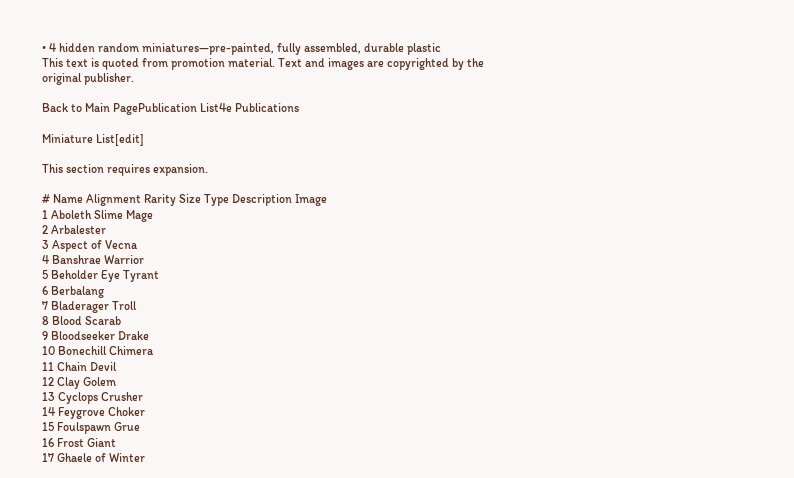• 4 hidden random miniatures—pre-painted, fully assembled, durable plastic
This text is quoted from promotion material. Text and images are copyrighted by the original publisher.

Back to Main PagePublication List4e Publications

Miniature List[edit]

This section requires expansion.

# Name Alignment Rarity Size Type Description Image
1 Aboleth Slime Mage
2 Arbalester
3 Aspect of Vecna
4 Banshrae Warrior
5 Beholder Eye Tyrant
6 Berbalang
7 Bladerager Troll
8 Blood Scarab
9 Bloodseeker Drake
10 Bonechill Chimera
11 Chain Devil
12 Clay Golem
13 Cyclops Crusher
14 Feygrove Choker
15 Foulspawn Grue
16 Frost Giant
17 Ghaele of Winter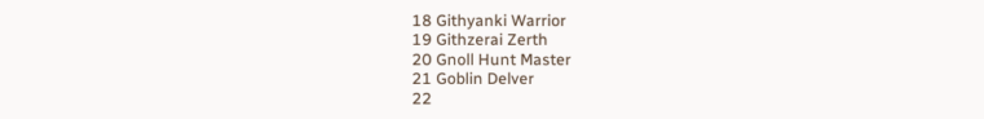18 Githyanki Warrior
19 Githzerai Zerth
20 Gnoll Hunt Master
21 Goblin Delver
22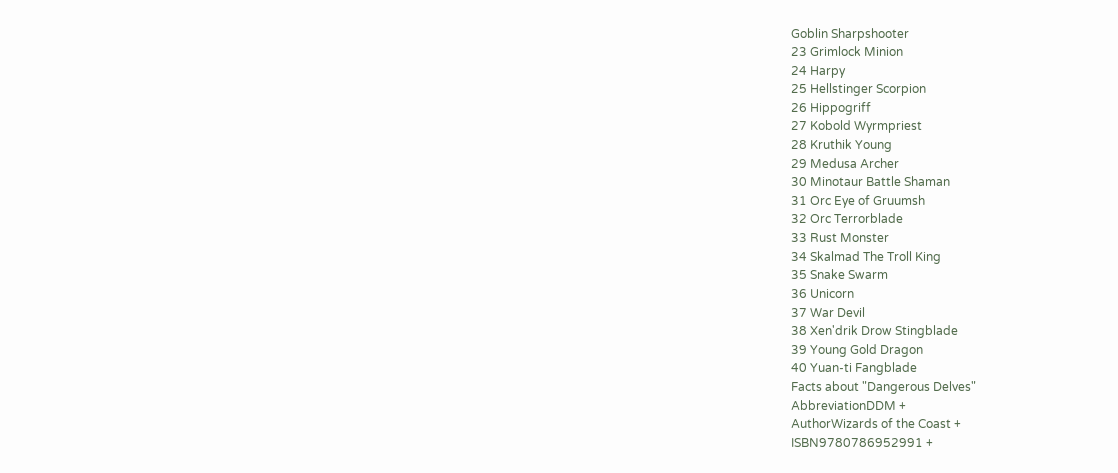Goblin Sharpshooter
23 Grimlock Minion
24 Harpy
25 Hellstinger Scorpion
26 Hippogriff
27 Kobold Wyrmpriest
28 Kruthik Young
29 Medusa Archer
30 Minotaur Battle Shaman
31 Orc Eye of Gruumsh
32 Orc Terrorblade
33 Rust Monster
34 Skalmad The Troll King
35 Snake Swarm
36 Unicorn
37 War Devil
38 Xen'drik Drow Stingblade
39 Young Gold Dragon
40 Yuan-ti Fangblade
Facts about "Dangerous Delves"
AbbreviationDDM +
AuthorWizards of the Coast +
ISBN9780786952991 +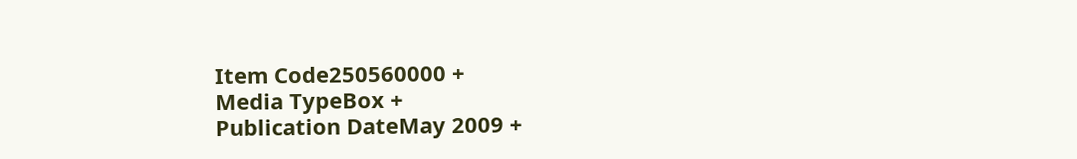Item Code250560000 +
Media TypeBox +
Publication DateMay 2009 +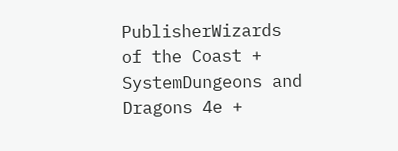PublisherWizards of the Coast +
SystemDungeons and Dragons 4e +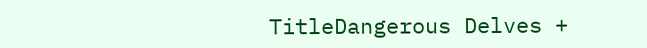TitleDangerous Delves +